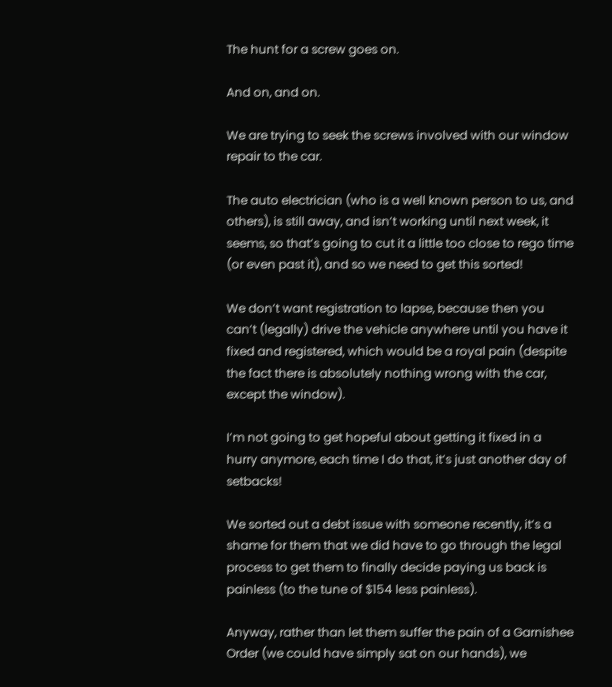The hunt for a screw goes on.

And on, and on.

We are trying to seek the screws involved with our window repair to the car.

The auto electrician (who is a well known person to us, and others), is still away, and isn’t working until next week, it seems, so that’s going to cut it a little too close to rego time (or even past it), and so we need to get this sorted!

We don’t want registration to lapse, because then you can’t (legally) drive the vehicle anywhere until you have it fixed and registered, which would be a royal pain (despite the fact there is absolutely nothing wrong with the car, except the window).

I’m not going to get hopeful about getting it fixed in a hurry anymore, each time I do that, it’s just another day of setbacks!

We sorted out a debt issue with someone recently, it’s a shame for them that we did have to go through the legal process to get them to finally decide paying us back is painless (to the tune of $154 less painless).

Anyway, rather than let them suffer the pain of a Garnishee Order (we could have simply sat on our hands), we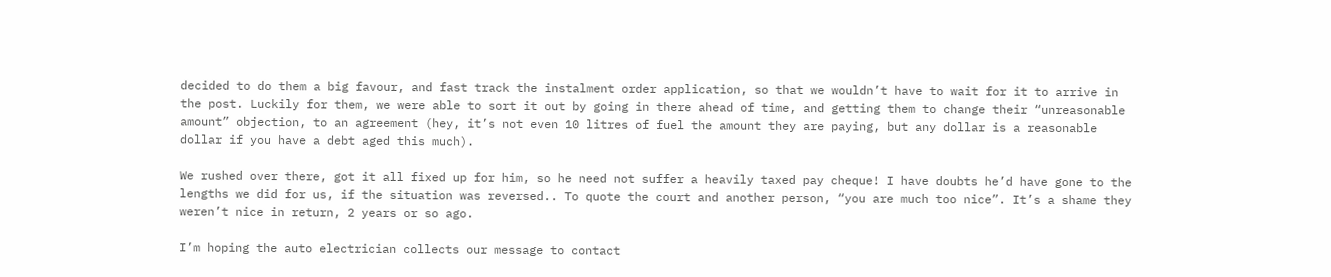decided to do them a big favour, and fast track the instalment order application, so that we wouldn’t have to wait for it to arrive in the post. Luckily for them, we were able to sort it out by going in there ahead of time, and getting them to change their “unreasonable amount” objection, to an agreement (hey, it’s not even 10 litres of fuel the amount they are paying, but any dollar is a reasonable dollar if you have a debt aged this much).

We rushed over there, got it all fixed up for him, so he need not suffer a heavily taxed pay cheque! I have doubts he’d have gone to the lengths we did for us, if the situation was reversed.. To quote the court and another person, “you are much too nice”. It’s a shame they weren’t nice in return, 2 years or so ago.

I’m hoping the auto electrician collects our message to contact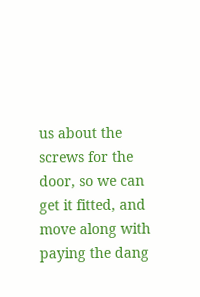us about the screws for the door, so we can get it fitted, and move along with paying the dang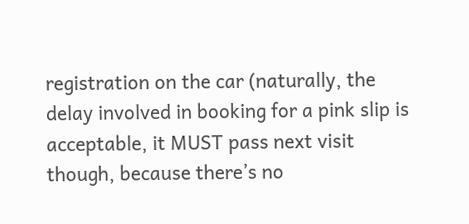registration on the car (naturally, the delay involved in booking for a pink slip is acceptable, it MUST pass next visit though, because there’s no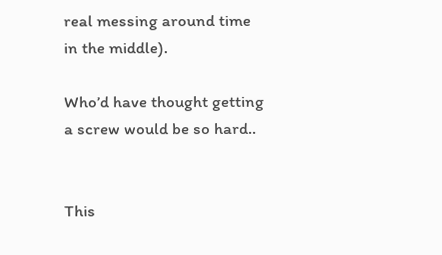real messing around time in the middle).

Who’d have thought getting a screw would be so hard..


This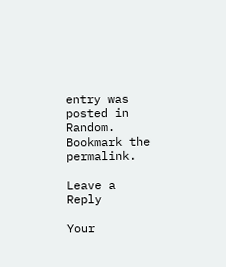entry was posted in Random. Bookmark the permalink.

Leave a Reply

Your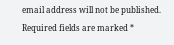email address will not be published. Required fields are marked *